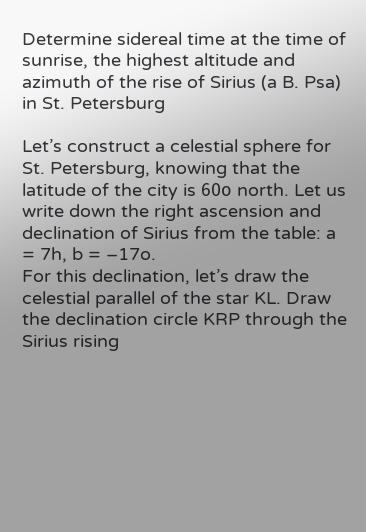Determine sidereal time at the time of sunrise, the highest altitude and azimuth of the rise of Sirius (a B. Psa) in St. Petersburg

Let’s construct a celestial sphere for St. Petersburg, knowing that the latitude of the city is 60о north. Let us write down the right ascension and declination of Sirius from the table: a = 7h, b = –17o.
For this declination, let’s draw the celestial parallel of the star KL. Draw the declination circle KRP through the Sirius rising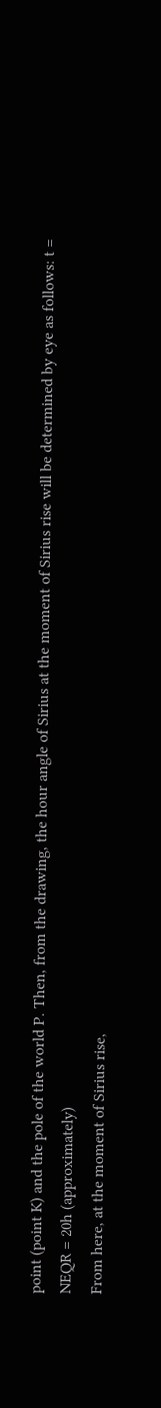point (point K) and the pole of the world P. Then, from the drawing, the hour angle of Sirius at the moment of Sirius rise will be determined by eye as follows: t = NEQR = 20h (approximately)
From here, at the moment of Sirius rise,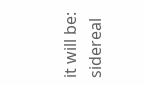it will be: sidereal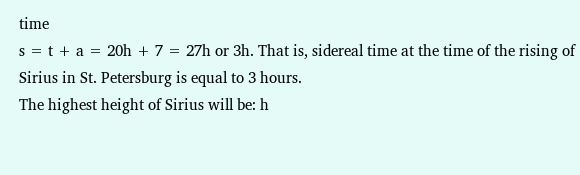time
s = t + a = 20h + 7 = 27h or 3h. That is, sidereal time at the time of the rising of Sirius in St. Petersburg is equal to 3 hours.
The highest height of Sirius will be: h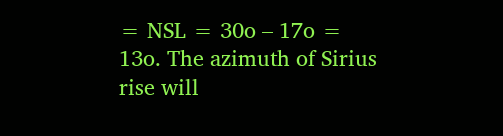= NSL = 30o – 17o = 13o. The azimuth of Sirius rise will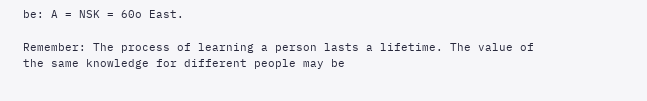be: A = NSK = 60o East.

Remember: The process of learning a person lasts a lifetime. The value of the same knowledge for different people may be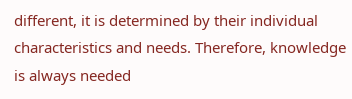different, it is determined by their individual characteristics and needs. Therefore, knowledge is always needed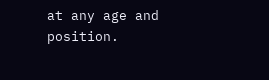at any age and position.